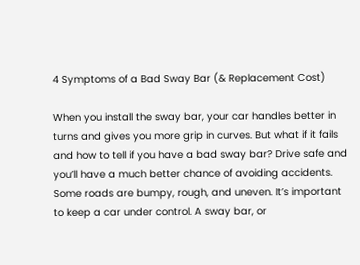4 Symptoms of a Bad Sway Bar (& Replacement Cost)

When you install the sway bar, your car handles better in turns and gives you more grip in curves. But what if it fails and how to tell if you have a bad sway bar? Drive safe and you’ll have a much better chance of avoiding accidents. Some roads are bumpy, rough, and uneven. It’s important to keep a car under control. A sway bar, or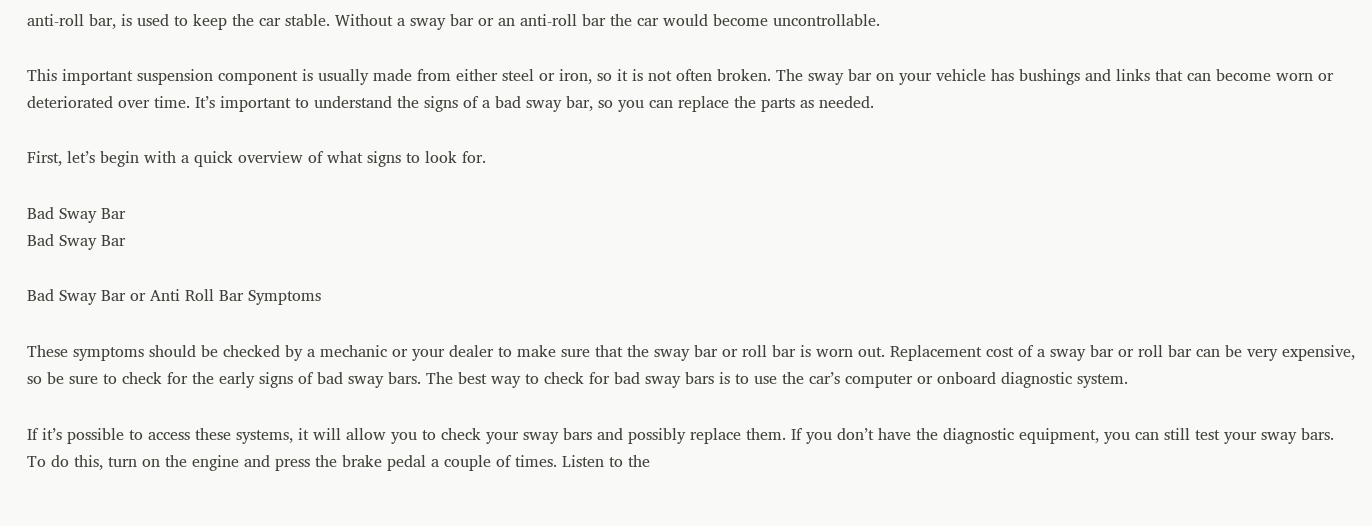anti-roll bar, is used to keep the car stable. Without a sway bar or an anti-roll bar the car would become uncontrollable.

This important suspension component is usually made from either steel or iron, so it is not often broken. The sway bar on your vehicle has bushings and links that can become worn or deteriorated over time. It’s important to understand the signs of a bad sway bar, so you can replace the parts as needed.

First, let’s begin with a quick overview of what signs to look for.

Bad Sway Bar
Bad Sway Bar

Bad Sway Bar or Anti Roll Bar Symptoms

These symptoms should be checked by a mechanic or your dealer to make sure that the sway bar or roll bar is worn out. Replacement cost of a sway bar or roll bar can be very expensive, so be sure to check for the early signs of bad sway bars. The best way to check for bad sway bars is to use the car’s computer or onboard diagnostic system.

If it’s possible to access these systems, it will allow you to check your sway bars and possibly replace them. If you don’t have the diagnostic equipment, you can still test your sway bars. To do this, turn on the engine and press the brake pedal a couple of times. Listen to the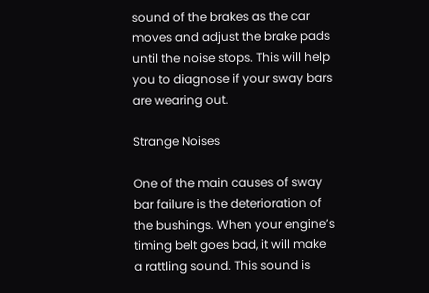sound of the brakes as the car moves and adjust the brake pads until the noise stops. This will help you to diagnose if your sway bars are wearing out.

Strange Noises

One of the main causes of sway bar failure is the deterioration of the bushings. When your engine’s timing belt goes bad, it will make a rattling sound. This sound is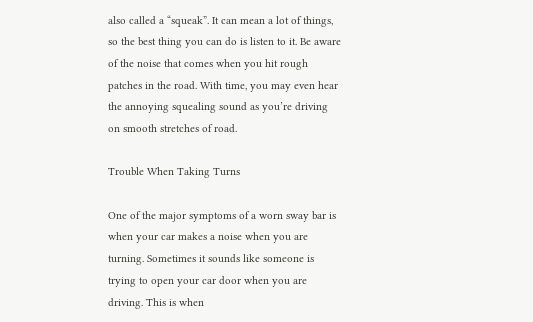also called a “squeak”. It can mean a lot of things, so the best thing you can do is listen to it. Be aware of the noise that comes when you hit rough patches in the road. With time, you may even hear the annoying squealing sound as you’re driving on smooth stretches of road.

Trouble When Taking Turns

One of the major symptoms of a worn sway bar is when your car makes a noise when you are turning. Sometimes it sounds like someone is trying to open your car door when you are driving. This is when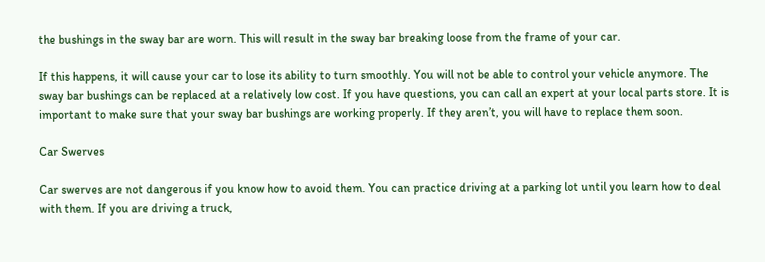the bushings in the sway bar are worn. This will result in the sway bar breaking loose from the frame of your car.

If this happens, it will cause your car to lose its ability to turn smoothly. You will not be able to control your vehicle anymore. The sway bar bushings can be replaced at a relatively low cost. If you have questions, you can call an expert at your local parts store. It is important to make sure that your sway bar bushings are working properly. If they aren’t, you will have to replace them soon.

Car Swerves

Car swerves are not dangerous if you know how to avoid them. You can practice driving at a parking lot until you learn how to deal with them. If you are driving a truck,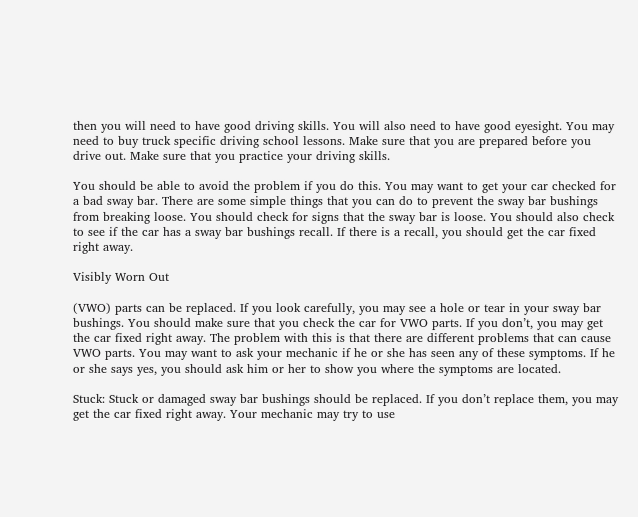then you will need to have good driving skills. You will also need to have good eyesight. You may need to buy truck specific driving school lessons. Make sure that you are prepared before you drive out. Make sure that you practice your driving skills.

You should be able to avoid the problem if you do this. You may want to get your car checked for a bad sway bar. There are some simple things that you can do to prevent the sway bar bushings from breaking loose. You should check for signs that the sway bar is loose. You should also check to see if the car has a sway bar bushings recall. If there is a recall, you should get the car fixed right away.

Visibly Worn Out

(VWO) parts can be replaced. If you look carefully, you may see a hole or tear in your sway bar bushings. You should make sure that you check the car for VWO parts. If you don’t, you may get the car fixed right away. The problem with this is that there are different problems that can cause VWO parts. You may want to ask your mechanic if he or she has seen any of these symptoms. If he or she says yes, you should ask him or her to show you where the symptoms are located.

Stuck: Stuck or damaged sway bar bushings should be replaced. If you don’t replace them, you may get the car fixed right away. Your mechanic may try to use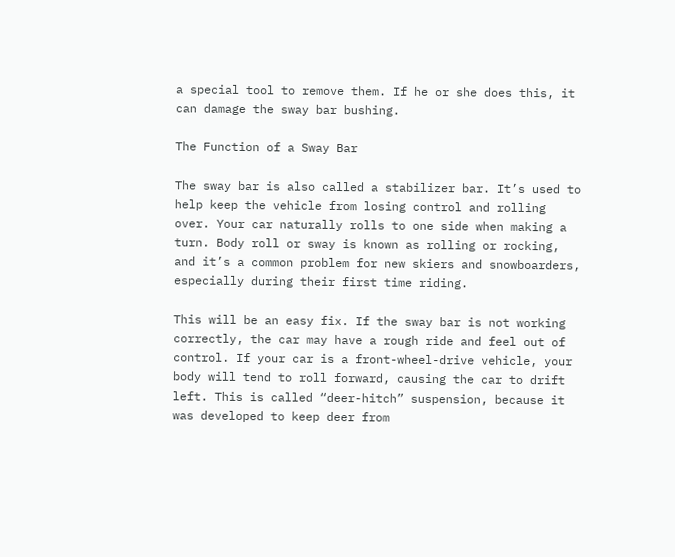a special tool to remove them. If he or she does this, it can damage the sway bar bushing.

The Function of a Sway Bar

The sway bar is also called a stabilizer bar. It’s used to help keep the vehicle from losing control and rolling over. Your car naturally rolls to one side when making a turn. Body roll or sway is known as rolling or rocking, and it’s a common problem for new skiers and snowboarders, especially during their first time riding.

This will be an easy fix. If the sway bar is not working correctly, the car may have a rough ride and feel out of control. If your car is a front-wheel-drive vehicle, your body will tend to roll forward, causing the car to drift left. This is called “deer-hitch” suspension, because it was developed to keep deer from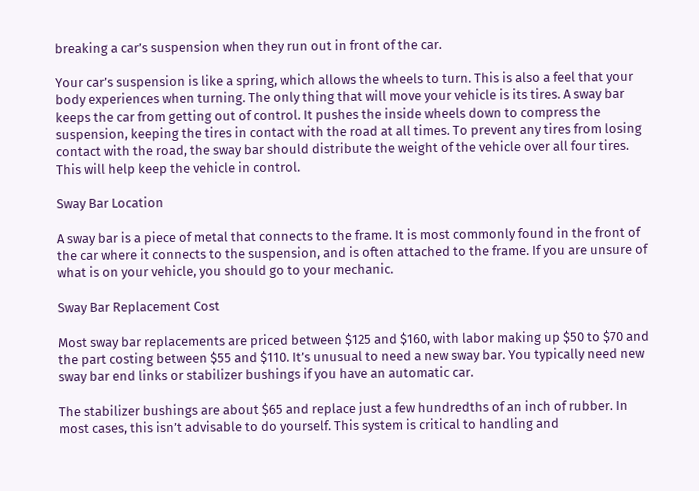breaking a car’s suspension when they run out in front of the car.

Your car’s suspension is like a spring, which allows the wheels to turn. This is also a feel that your body experiences when turning. The only thing that will move your vehicle is its tires. A sway bar keeps the car from getting out of control. It pushes the inside wheels down to compress the suspension, keeping the tires in contact with the road at all times. To prevent any tires from losing contact with the road, the sway bar should distribute the weight of the vehicle over all four tires. This will help keep the vehicle in control.

Sway Bar Location

A sway bar is a piece of metal that connects to the frame. It is most commonly found in the front of the car where it connects to the suspension, and is often attached to the frame. If you are unsure of what is on your vehicle, you should go to your mechanic.

Sway Bar Replacement Cost

Most sway bar replacements are priced between $125 and $160, with labor making up $50 to $70 and the part costing between $55 and $110. It’s unusual to need a new sway bar. You typically need new sway bar end links or stabilizer bushings if you have an automatic car.

The stabilizer bushings are about $65 and replace just a few hundredths of an inch of rubber. In most cases, this isn’t advisable to do yourself. This system is critical to handling and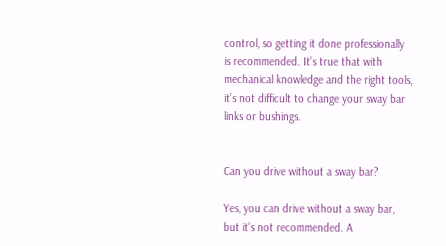control, so getting it done professionally is recommended. It’s true that with mechanical knowledge and the right tools, it’s not difficult to change your sway bar links or bushings.


Can you drive without a sway bar?

Yes, you can drive without a sway bar, but it’s not recommended. A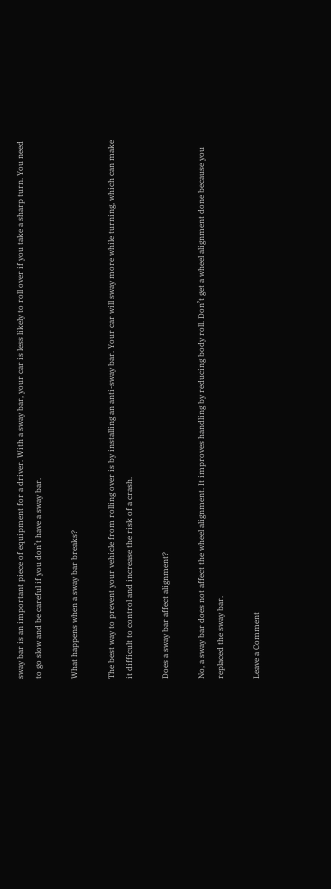sway bar is an important piece of equipment for a driver. With a sway bar, your car is less likely to roll over if you take a sharp turn. You need to go slow and be careful if you don’t have a sway bar.

What happens when a sway bar breaks?

The best way to prevent your vehicle from rolling over is by installing an anti-sway bar. Your car will sway more while turning, which can make it difficult to control and increase the risk of a crash.

Does a sway bar affect alignment?

No, a sway bar does not affect the wheel alignment. It improves handling by reducing body roll. Don’t get a wheel alignment done because you replaced the sway bar.

Leave a Comment